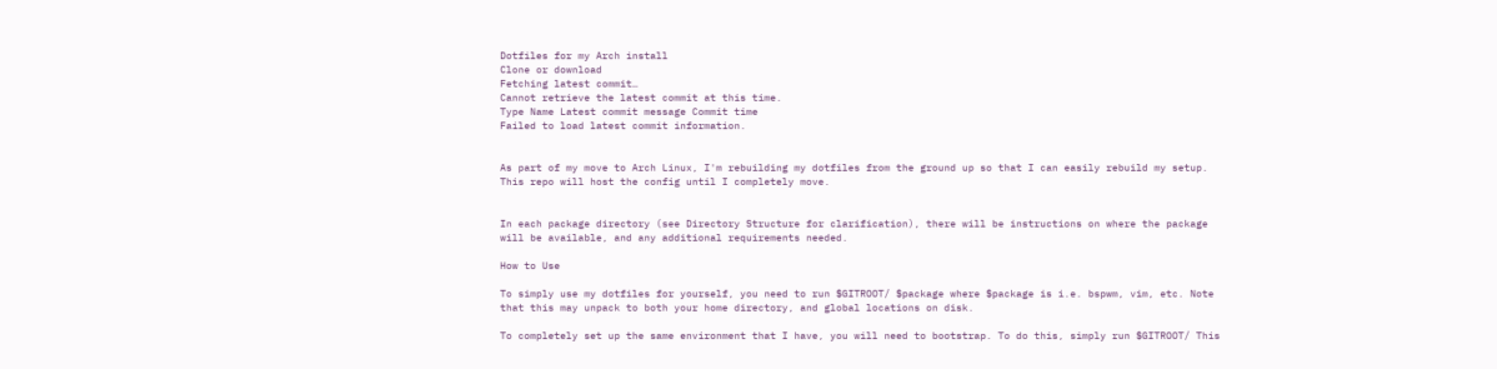Dotfiles for my Arch install
Clone or download
Fetching latest commit…
Cannot retrieve the latest commit at this time.
Type Name Latest commit message Commit time
Failed to load latest commit information.


As part of my move to Arch Linux, I'm rebuilding my dotfiles from the ground up so that I can easily rebuild my setup. This repo will host the config until I completely move.


In each package directory (see Directory Structure for clarification), there will be instructions on where the package will be available, and any additional requirements needed.

How to Use

To simply use my dotfiles for yourself, you need to run $GITROOT/ $package where $package is i.e. bspwm, vim, etc. Note that this may unpack to both your home directory, and global locations on disk.

To completely set up the same environment that I have, you will need to bootstrap. To do this, simply run $GITROOT/ This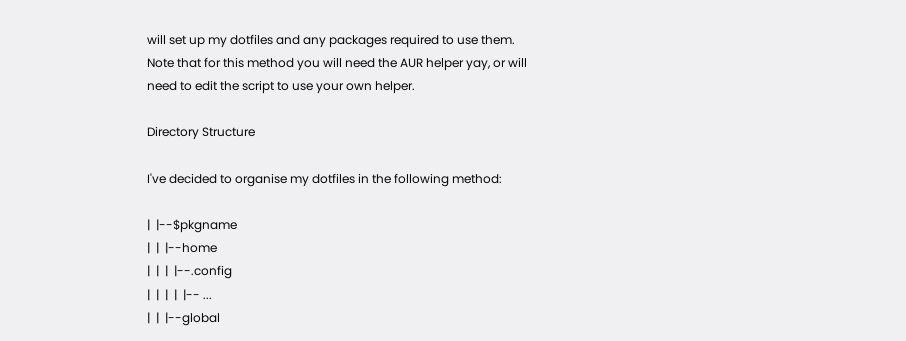will set up my dotfiles and any packages required to use them. Note that for this method you will need the AUR helper yay, or will need to edit the script to use your own helper.

Directory Structure

I've decided to organise my dotfiles in the following method:

|  |--$pkgname
|  |  |--home
|  |  |  |--.config
|  |  |  |  |-- ...
|  |  |--global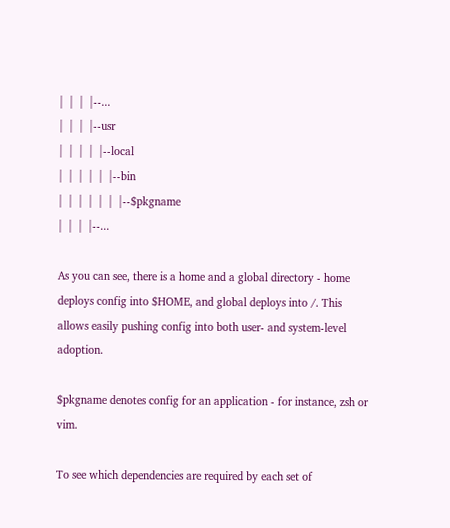|  |  |  |--...
|  |  |  |--usr
|  |  |  |  |--local
|  |  |  |  |  |--bin
|  |  |  |  |  |  |--$pkgname
|  |  |  |--...

As you can see, there is a home and a global directory - home deploys config into $HOME, and global deploys into /. This allows easily pushing config into both user- and system-level adoption.

$pkgname denotes config for an application - for instance, zsh or vim.

To see which dependencies are required by each set of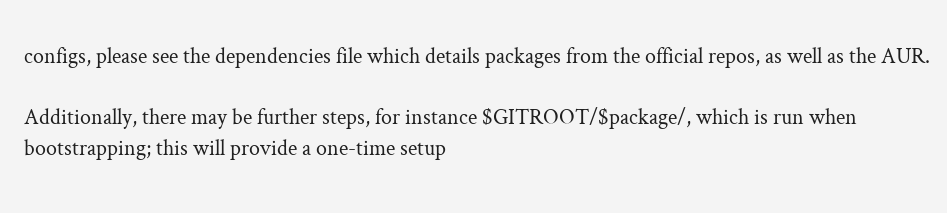configs, please see the dependencies file which details packages from the official repos, as well as the AUR.

Additionally, there may be further steps, for instance $GITROOT/$package/, which is run when bootstrapping; this will provide a one-time setup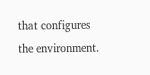that configures the environment.